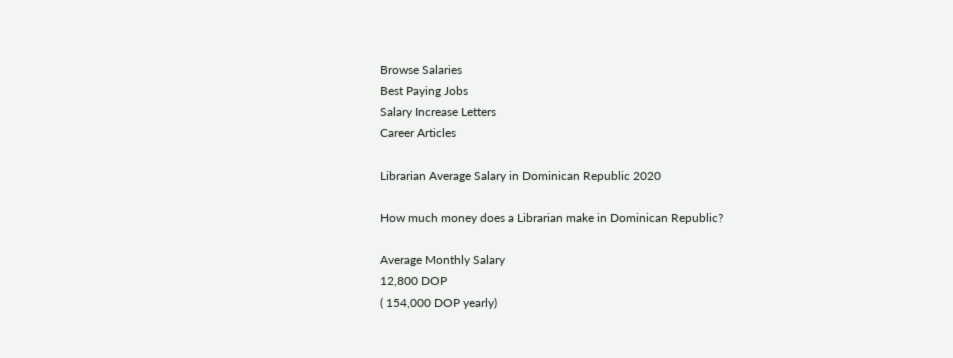Browse Salaries
Best Paying Jobs
Salary Increase Letters
Career Articles

Librarian Average Salary in Dominican Republic 2020

How much money does a Librarian make in Dominican Republic?

Average Monthly Salary
12,800 DOP
( 154,000 DOP yearly)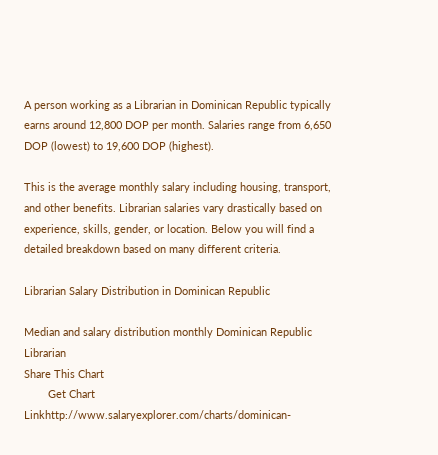A person working as a Librarian in Dominican Republic typically earns around 12,800 DOP per month. Salaries range from 6,650 DOP (lowest) to 19,600 DOP (highest).

This is the average monthly salary including housing, transport, and other benefits. Librarian salaries vary drastically based on experience, skills, gender, or location. Below you will find a detailed breakdown based on many different criteria.

Librarian Salary Distribution in Dominican Republic

Median and salary distribution monthly Dominican Republic Librarian
Share This Chart
        Get Chart Linkhttp://www.salaryexplorer.com/charts/dominican-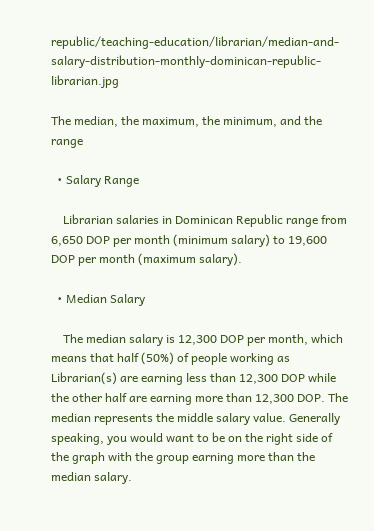republic/teaching-education/librarian/median-and-salary-distribution-monthly-dominican-republic-librarian.jpg

The median, the maximum, the minimum, and the range

  • Salary Range

    Librarian salaries in Dominican Republic range from 6,650 DOP per month (minimum salary) to 19,600 DOP per month (maximum salary).

  • Median Salary

    The median salary is 12,300 DOP per month, which means that half (50%) of people working as Librarian(s) are earning less than 12,300 DOP while the other half are earning more than 12,300 DOP. The median represents the middle salary value. Generally speaking, you would want to be on the right side of the graph with the group earning more than the median salary.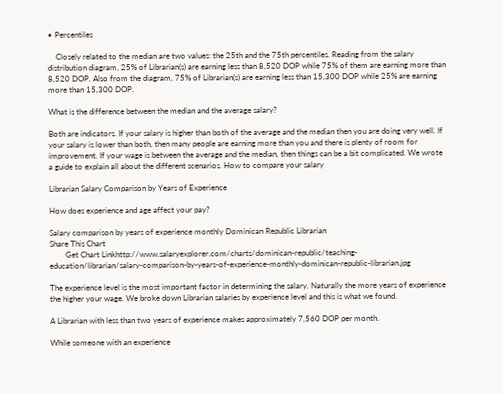• Percentiles

    Closely related to the median are two values: the 25th and the 75th percentiles. Reading from the salary distribution diagram, 25% of Librarian(s) are earning less than 8,520 DOP while 75% of them are earning more than 8,520 DOP. Also from the diagram, 75% of Librarian(s) are earning less than 15,300 DOP while 25% are earning more than 15,300 DOP.

What is the difference between the median and the average salary?

Both are indicators. If your salary is higher than both of the average and the median then you are doing very well. If your salary is lower than both, then many people are earning more than you and there is plenty of room for improvement. If your wage is between the average and the median, then things can be a bit complicated. We wrote a guide to explain all about the different scenarios. How to compare your salary

Librarian Salary Comparison by Years of Experience

How does experience and age affect your pay?

Salary comparison by years of experience monthly Dominican Republic Librarian
Share This Chart
        Get Chart Linkhttp://www.salaryexplorer.com/charts/dominican-republic/teaching-education/librarian/salary-comparison-by-years-of-experience-monthly-dominican-republic-librarian.jpg

The experience level is the most important factor in determining the salary. Naturally the more years of experience the higher your wage. We broke down Librarian salaries by experience level and this is what we found.

A Librarian with less than two years of experience makes approximately 7,560 DOP per month.

While someone with an experience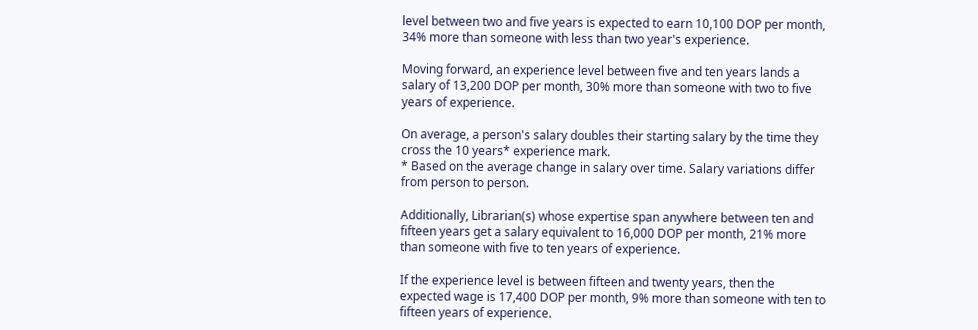level between two and five years is expected to earn 10,100 DOP per month, 34% more than someone with less than two year's experience.

Moving forward, an experience level between five and ten years lands a salary of 13,200 DOP per month, 30% more than someone with two to five years of experience.

On average, a person's salary doubles their starting salary by the time they cross the 10 years* experience mark.
* Based on the average change in salary over time. Salary variations differ from person to person.

Additionally, Librarian(s) whose expertise span anywhere between ten and fifteen years get a salary equivalent to 16,000 DOP per month, 21% more than someone with five to ten years of experience.

If the experience level is between fifteen and twenty years, then the expected wage is 17,400 DOP per month, 9% more than someone with ten to fifteen years of experience.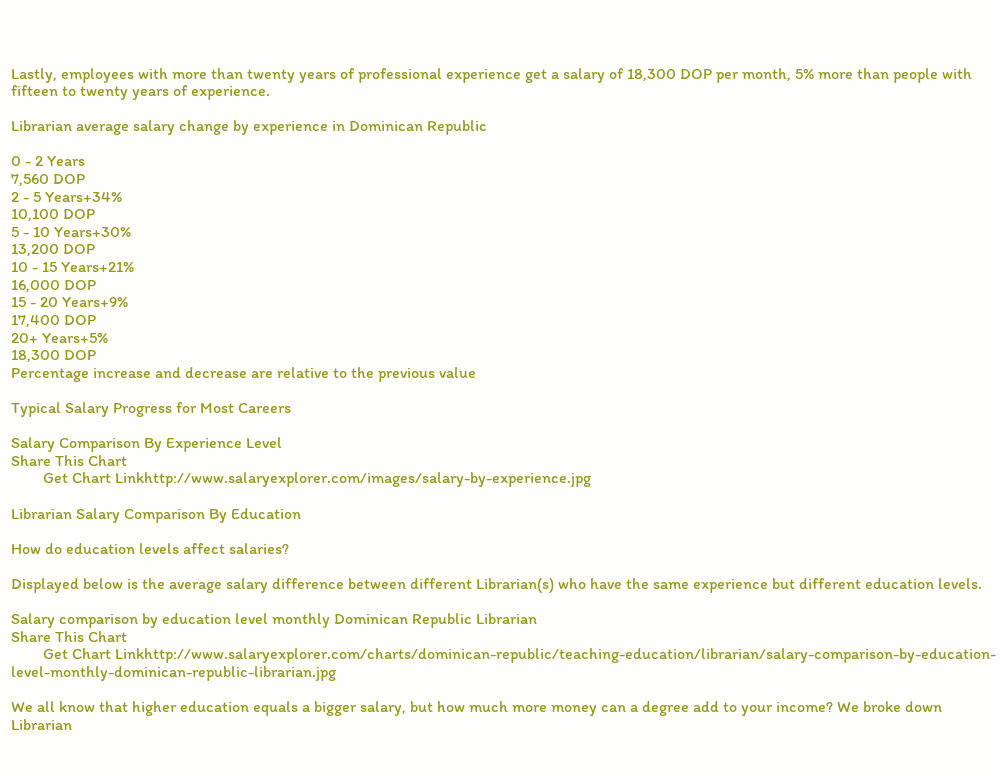Lastly, employees with more than twenty years of professional experience get a salary of 18,300 DOP per month, 5% more than people with fifteen to twenty years of experience.

Librarian average salary change by experience in Dominican Republic

0 - 2 Years
7,560 DOP
2 - 5 Years+34%
10,100 DOP
5 - 10 Years+30%
13,200 DOP
10 - 15 Years+21%
16,000 DOP
15 - 20 Years+9%
17,400 DOP
20+ Years+5%
18,300 DOP
Percentage increase and decrease are relative to the previous value

Typical Salary Progress for Most Careers

Salary Comparison By Experience Level
Share This Chart
        Get Chart Linkhttp://www.salaryexplorer.com/images/salary-by-experience.jpg

Librarian Salary Comparison By Education

How do education levels affect salaries?

Displayed below is the average salary difference between different Librarian(s) who have the same experience but different education levels.

Salary comparison by education level monthly Dominican Republic Librarian
Share This Chart
        Get Chart Linkhttp://www.salaryexplorer.com/charts/dominican-republic/teaching-education/librarian/salary-comparison-by-education-level-monthly-dominican-republic-librarian.jpg

We all know that higher education equals a bigger salary, but how much more money can a degree add to your income? We broke down Librarian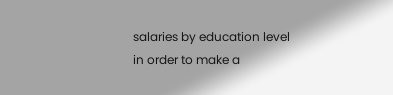salaries by education level in order to make a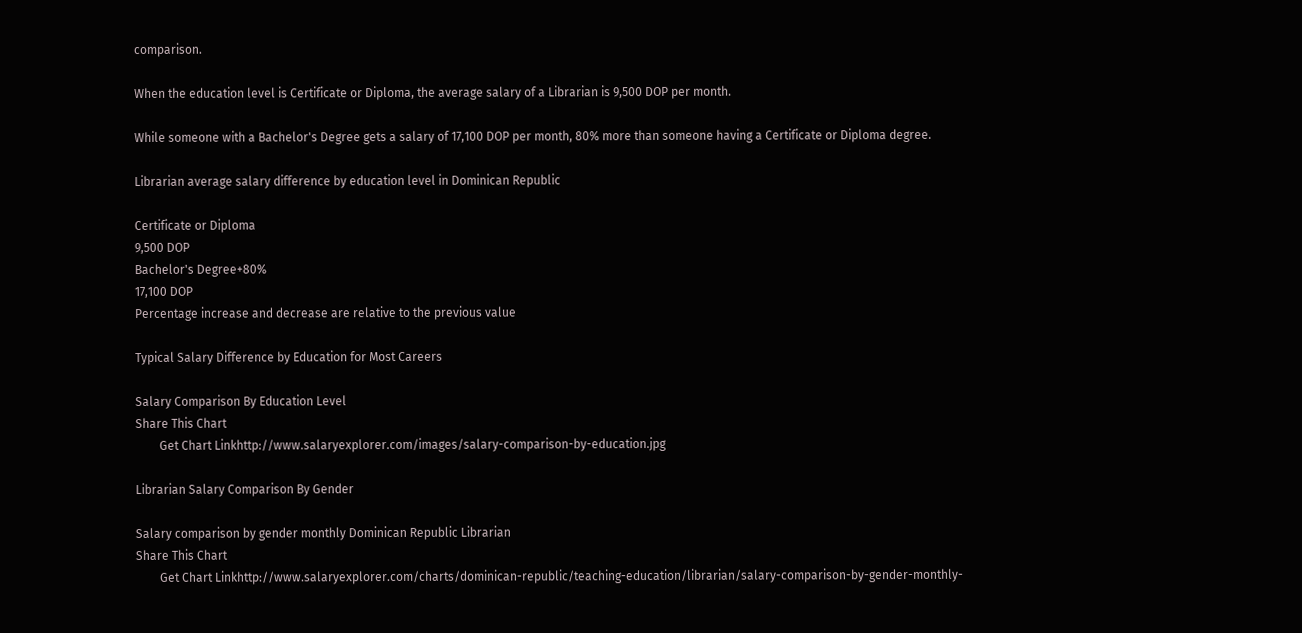comparison.

When the education level is Certificate or Diploma, the average salary of a Librarian is 9,500 DOP per month.

While someone with a Bachelor's Degree gets a salary of 17,100 DOP per month, 80% more than someone having a Certificate or Diploma degree.

Librarian average salary difference by education level in Dominican Republic

Certificate or Diploma
9,500 DOP
Bachelor's Degree+80%
17,100 DOP
Percentage increase and decrease are relative to the previous value

Typical Salary Difference by Education for Most Careers

Salary Comparison By Education Level
Share This Chart
        Get Chart Linkhttp://www.salaryexplorer.com/images/salary-comparison-by-education.jpg

Librarian Salary Comparison By Gender

Salary comparison by gender monthly Dominican Republic Librarian
Share This Chart
        Get Chart Linkhttp://www.salaryexplorer.com/charts/dominican-republic/teaching-education/librarian/salary-comparison-by-gender-monthly-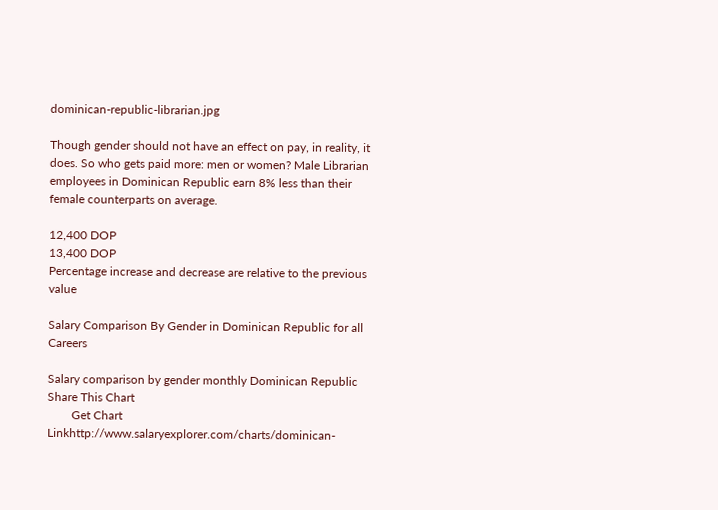dominican-republic-librarian.jpg

Though gender should not have an effect on pay, in reality, it does. So who gets paid more: men or women? Male Librarian employees in Dominican Republic earn 8% less than their female counterparts on average.

12,400 DOP
13,400 DOP
Percentage increase and decrease are relative to the previous value

Salary Comparison By Gender in Dominican Republic for all Careers

Salary comparison by gender monthly Dominican Republic
Share This Chart
        Get Chart Linkhttp://www.salaryexplorer.com/charts/dominican-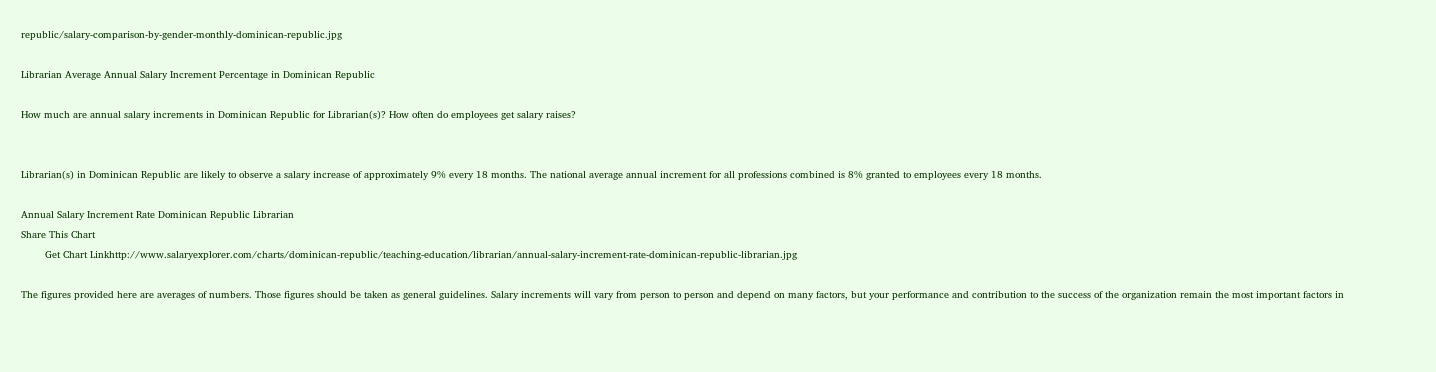republic/salary-comparison-by-gender-monthly-dominican-republic.jpg

Librarian Average Annual Salary Increment Percentage in Dominican Republic

How much are annual salary increments in Dominican Republic for Librarian(s)? How often do employees get salary raises?


Librarian(s) in Dominican Republic are likely to observe a salary increase of approximately 9% every 18 months. The national average annual increment for all professions combined is 8% granted to employees every 18 months.

Annual Salary Increment Rate Dominican Republic Librarian
Share This Chart
        Get Chart Linkhttp://www.salaryexplorer.com/charts/dominican-republic/teaching-education/librarian/annual-salary-increment-rate-dominican-republic-librarian.jpg

The figures provided here are averages of numbers. Those figures should be taken as general guidelines. Salary increments will vary from person to person and depend on many factors, but your performance and contribution to the success of the organization remain the most important factors in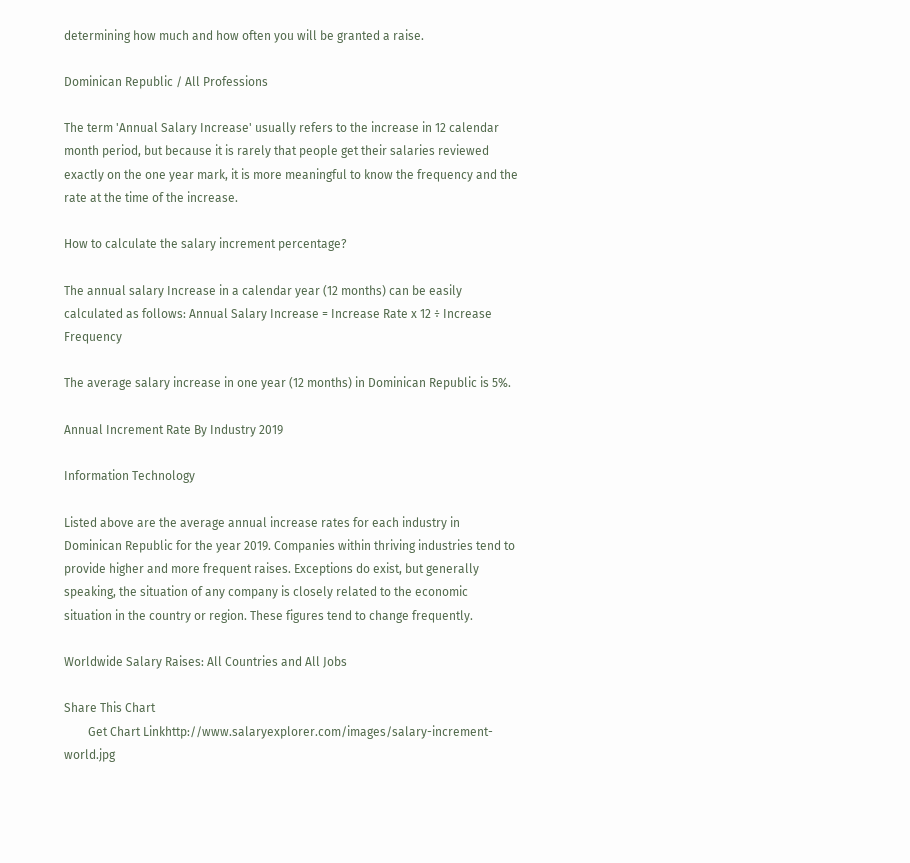determining how much and how often you will be granted a raise.

Dominican Republic / All Professions

The term 'Annual Salary Increase' usually refers to the increase in 12 calendar month period, but because it is rarely that people get their salaries reviewed exactly on the one year mark, it is more meaningful to know the frequency and the rate at the time of the increase.

How to calculate the salary increment percentage?

The annual salary Increase in a calendar year (12 months) can be easily calculated as follows: Annual Salary Increase = Increase Rate x 12 ÷ Increase Frequency

The average salary increase in one year (12 months) in Dominican Republic is 5%.

Annual Increment Rate By Industry 2019

Information Technology

Listed above are the average annual increase rates for each industry in Dominican Republic for the year 2019. Companies within thriving industries tend to provide higher and more frequent raises. Exceptions do exist, but generally speaking, the situation of any company is closely related to the economic situation in the country or region. These figures tend to change frequently.

Worldwide Salary Raises: All Countries and All Jobs

Share This Chart
        Get Chart Linkhttp://www.salaryexplorer.com/images/salary-increment-world.jpg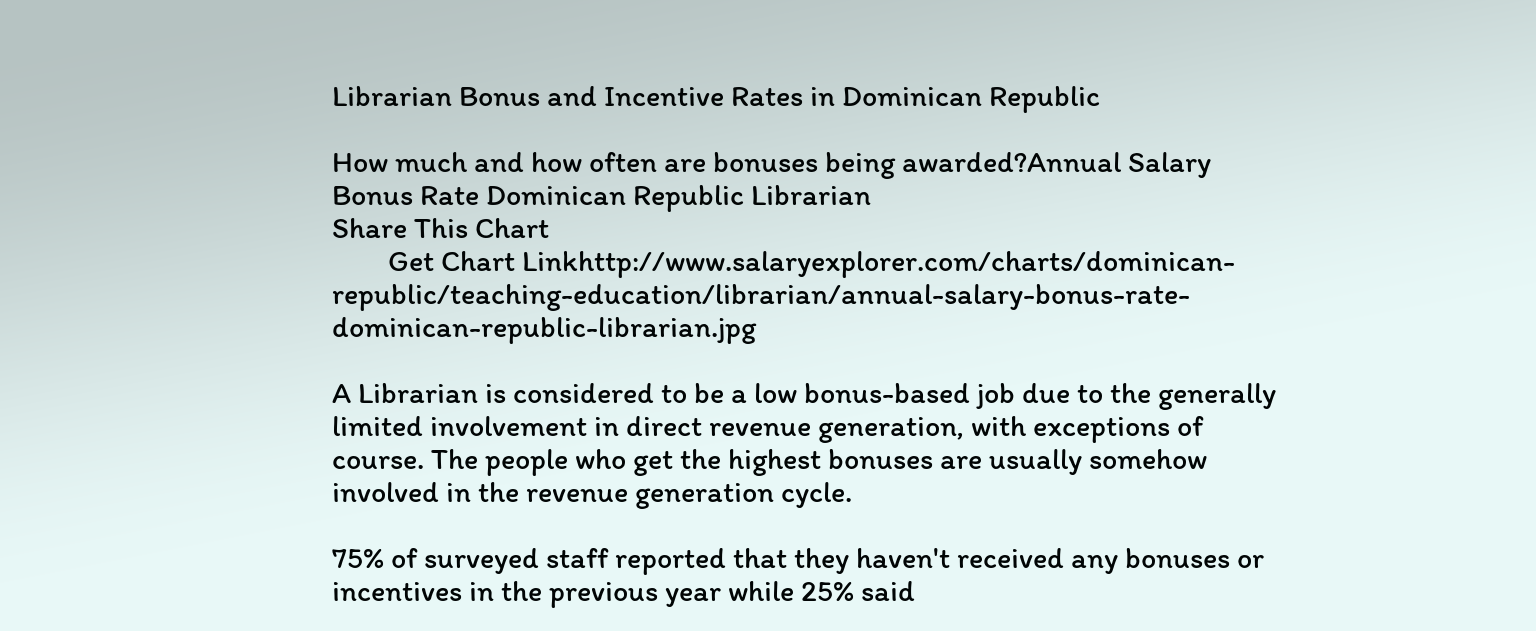Librarian Bonus and Incentive Rates in Dominican Republic

How much and how often are bonuses being awarded?Annual Salary Bonus Rate Dominican Republic Librarian
Share This Chart
        Get Chart Linkhttp://www.salaryexplorer.com/charts/dominican-republic/teaching-education/librarian/annual-salary-bonus-rate-dominican-republic-librarian.jpg

A Librarian is considered to be a low bonus-based job due to the generally limited involvement in direct revenue generation, with exceptions of course. The people who get the highest bonuses are usually somehow involved in the revenue generation cycle.

75% of surveyed staff reported that they haven't received any bonuses or incentives in the previous year while 25% said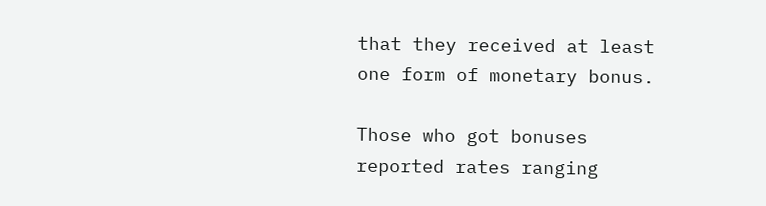that they received at least one form of monetary bonus.

Those who got bonuses reported rates ranging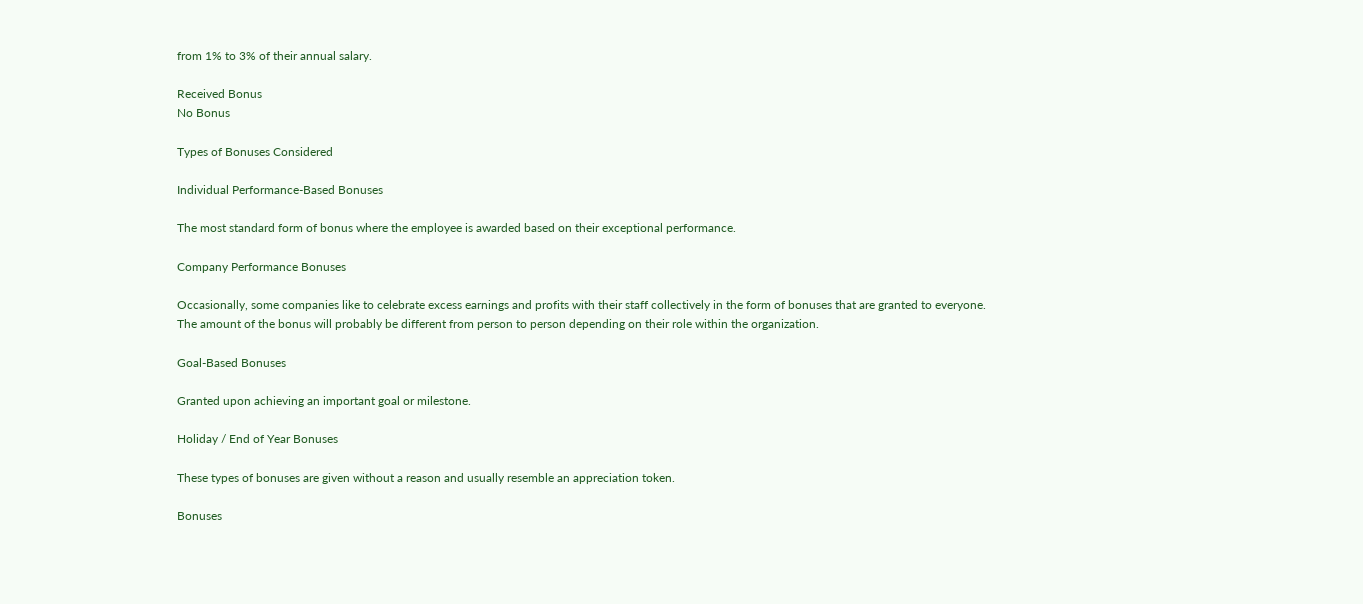from 1% to 3% of their annual salary.

Received Bonus
No Bonus

Types of Bonuses Considered

Individual Performance-Based Bonuses

The most standard form of bonus where the employee is awarded based on their exceptional performance.

Company Performance Bonuses

Occasionally, some companies like to celebrate excess earnings and profits with their staff collectively in the form of bonuses that are granted to everyone. The amount of the bonus will probably be different from person to person depending on their role within the organization.

Goal-Based Bonuses

Granted upon achieving an important goal or milestone.

Holiday / End of Year Bonuses

These types of bonuses are given without a reason and usually resemble an appreciation token.

Bonuses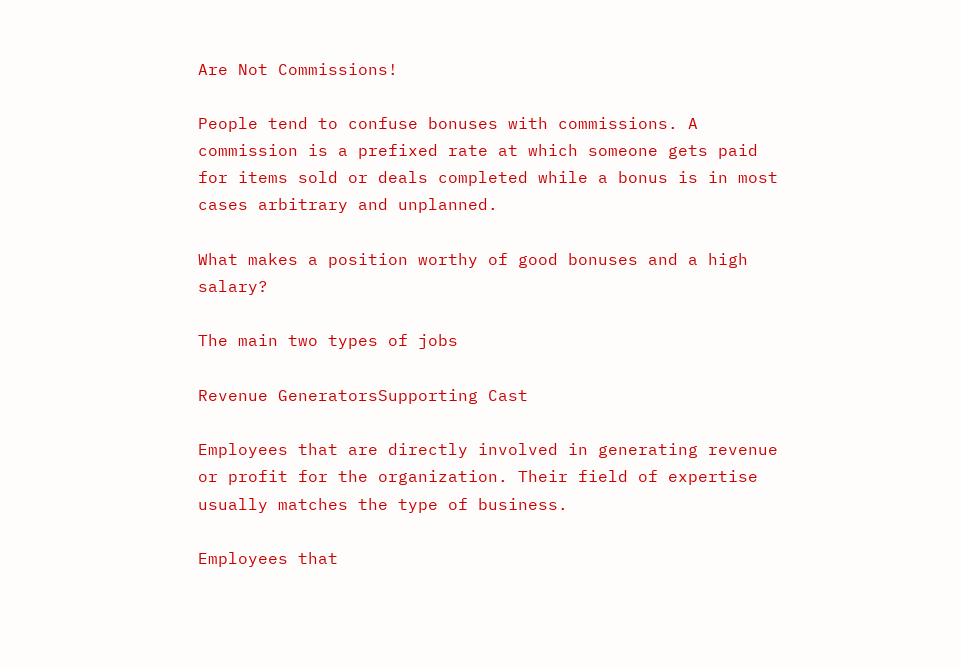Are Not Commissions!

People tend to confuse bonuses with commissions. A commission is a prefixed rate at which someone gets paid for items sold or deals completed while a bonus is in most cases arbitrary and unplanned.

What makes a position worthy of good bonuses and a high salary?

The main two types of jobs

Revenue GeneratorsSupporting Cast

Employees that are directly involved in generating revenue or profit for the organization. Their field of expertise usually matches the type of business.

Employees that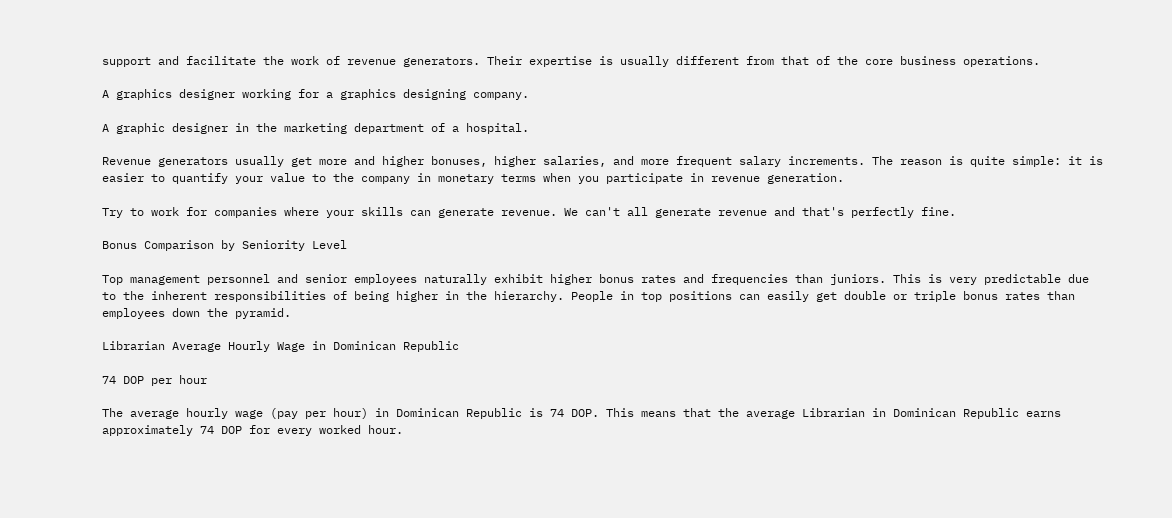support and facilitate the work of revenue generators. Their expertise is usually different from that of the core business operations.

A graphics designer working for a graphics designing company.

A graphic designer in the marketing department of a hospital.

Revenue generators usually get more and higher bonuses, higher salaries, and more frequent salary increments. The reason is quite simple: it is easier to quantify your value to the company in monetary terms when you participate in revenue generation.

Try to work for companies where your skills can generate revenue. We can't all generate revenue and that's perfectly fine.

Bonus Comparison by Seniority Level

Top management personnel and senior employees naturally exhibit higher bonus rates and frequencies than juniors. This is very predictable due to the inherent responsibilities of being higher in the hierarchy. People in top positions can easily get double or triple bonus rates than employees down the pyramid.

Librarian Average Hourly Wage in Dominican Republic

74 DOP per hour

The average hourly wage (pay per hour) in Dominican Republic is 74 DOP. This means that the average Librarian in Dominican Republic earns approximately 74 DOP for every worked hour.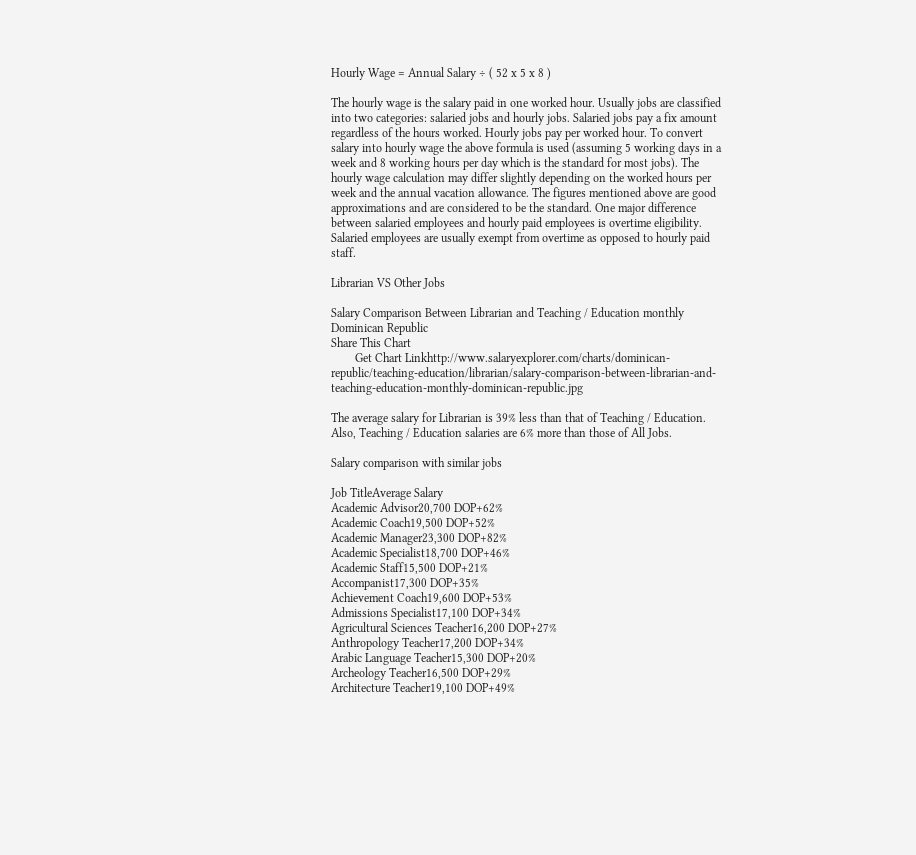Hourly Wage = Annual Salary ÷ ( 52 x 5 x 8 )

The hourly wage is the salary paid in one worked hour. Usually jobs are classified into two categories: salaried jobs and hourly jobs. Salaried jobs pay a fix amount regardless of the hours worked. Hourly jobs pay per worked hour. To convert salary into hourly wage the above formula is used (assuming 5 working days in a week and 8 working hours per day which is the standard for most jobs). The hourly wage calculation may differ slightly depending on the worked hours per week and the annual vacation allowance. The figures mentioned above are good approximations and are considered to be the standard. One major difference between salaried employees and hourly paid employees is overtime eligibility. Salaried employees are usually exempt from overtime as opposed to hourly paid staff.

Librarian VS Other Jobs

Salary Comparison Between Librarian and Teaching / Education monthly Dominican Republic
Share This Chart
        Get Chart Linkhttp://www.salaryexplorer.com/charts/dominican-republic/teaching-education/librarian/salary-comparison-between-librarian-and-teaching-education-monthly-dominican-republic.jpg

The average salary for Librarian is 39% less than that of Teaching / Education. Also, Teaching / Education salaries are 6% more than those of All Jobs.

Salary comparison with similar jobs

Job TitleAverage Salary
Academic Advisor20,700 DOP+62%
Academic Coach19,500 DOP+52%
Academic Manager23,300 DOP+82%
Academic Specialist18,700 DOP+46%
Academic Staff15,500 DOP+21%
Accompanist17,300 DOP+35%
Achievement Coach19,600 DOP+53%
Admissions Specialist17,100 DOP+34%
Agricultural Sciences Teacher16,200 DOP+27%
Anthropology Teacher17,200 DOP+34%
Arabic Language Teacher15,300 DOP+20%
Archeology Teacher16,500 DOP+29%
Architecture Teacher19,100 DOP+49%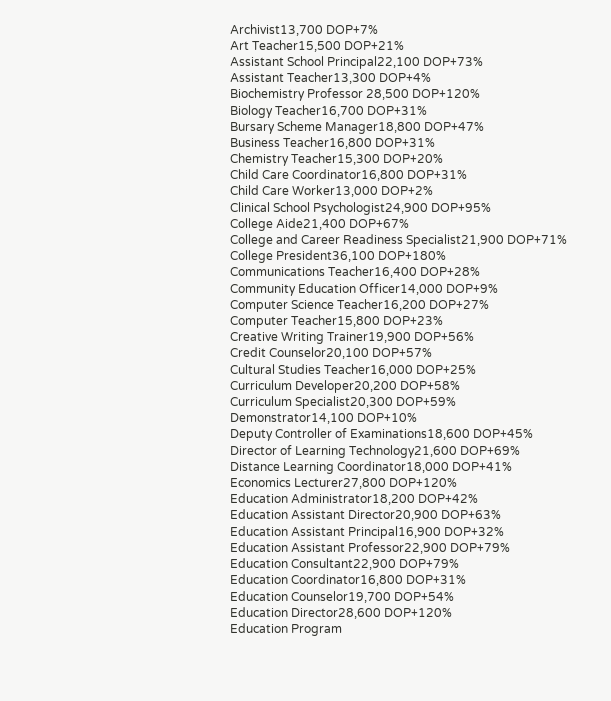Archivist13,700 DOP+7%
Art Teacher15,500 DOP+21%
Assistant School Principal22,100 DOP+73%
Assistant Teacher13,300 DOP+4%
Biochemistry Professor 28,500 DOP+120%
Biology Teacher16,700 DOP+31%
Bursary Scheme Manager18,800 DOP+47%
Business Teacher16,800 DOP+31%
Chemistry Teacher15,300 DOP+20%
Child Care Coordinator16,800 DOP+31%
Child Care Worker13,000 DOP+2%
Clinical School Psychologist24,900 DOP+95%
College Aide21,400 DOP+67%
College and Career Readiness Specialist21,900 DOP+71%
College President36,100 DOP+180%
Communications Teacher16,400 DOP+28%
Community Education Officer14,000 DOP+9%
Computer Science Teacher16,200 DOP+27%
Computer Teacher15,800 DOP+23%
Creative Writing Trainer19,900 DOP+56%
Credit Counselor20,100 DOP+57%
Cultural Studies Teacher16,000 DOP+25%
Curriculum Developer20,200 DOP+58%
Curriculum Specialist20,300 DOP+59%
Demonstrator14,100 DOP+10%
Deputy Controller of Examinations18,600 DOP+45%
Director of Learning Technology21,600 DOP+69%
Distance Learning Coordinator18,000 DOP+41%
Economics Lecturer27,800 DOP+120%
Education Administrator18,200 DOP+42%
Education Assistant Director20,900 DOP+63%
Education Assistant Principal16,900 DOP+32%
Education Assistant Professor22,900 DOP+79%
Education Consultant22,900 DOP+79%
Education Coordinator16,800 DOP+31%
Education Counselor19,700 DOP+54%
Education Director28,600 DOP+120%
Education Program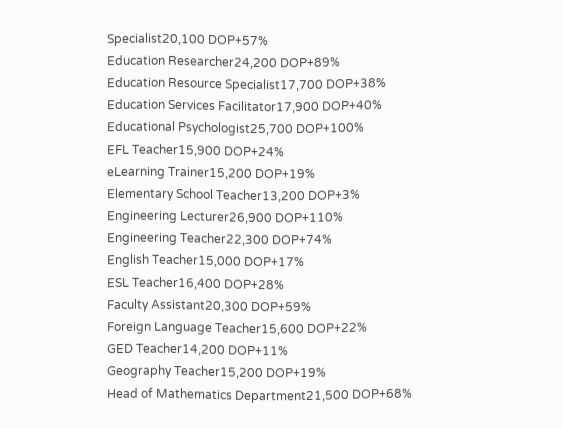Specialist20,100 DOP+57%
Education Researcher24,200 DOP+89%
Education Resource Specialist17,700 DOP+38%
Education Services Facilitator17,900 DOP+40%
Educational Psychologist25,700 DOP+100%
EFL Teacher15,900 DOP+24%
eLearning Trainer15,200 DOP+19%
Elementary School Teacher13,200 DOP+3%
Engineering Lecturer26,900 DOP+110%
Engineering Teacher22,300 DOP+74%
English Teacher15,000 DOP+17%
ESL Teacher16,400 DOP+28%
Faculty Assistant20,300 DOP+59%
Foreign Language Teacher15,600 DOP+22%
GED Teacher14,200 DOP+11%
Geography Teacher15,200 DOP+19%
Head of Mathematics Department21,500 DOP+68%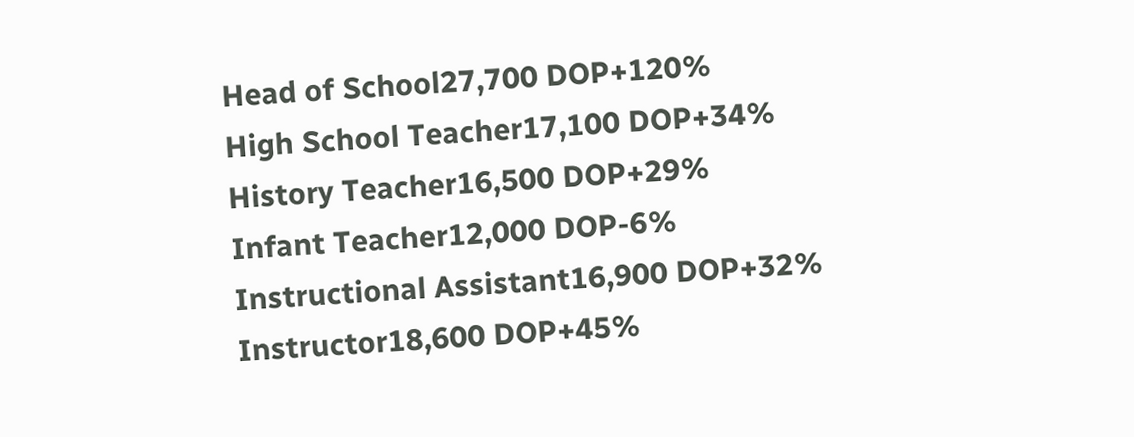Head of School27,700 DOP+120%
High School Teacher17,100 DOP+34%
History Teacher16,500 DOP+29%
Infant Teacher12,000 DOP-6%
Instructional Assistant16,900 DOP+32%
Instructor18,600 DOP+45%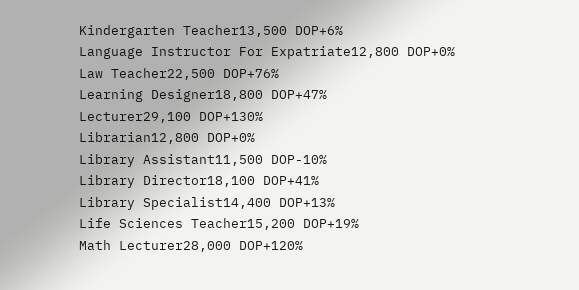Kindergarten Teacher13,500 DOP+6%
Language Instructor For Expatriate12,800 DOP+0%
Law Teacher22,500 DOP+76%
Learning Designer18,800 DOP+47%
Lecturer29,100 DOP+130%
Librarian12,800 DOP+0%
Library Assistant11,500 DOP-10%
Library Director18,100 DOP+41%
Library Specialist14,400 DOP+13%
Life Sciences Teacher15,200 DOP+19%
Math Lecturer28,000 DOP+120%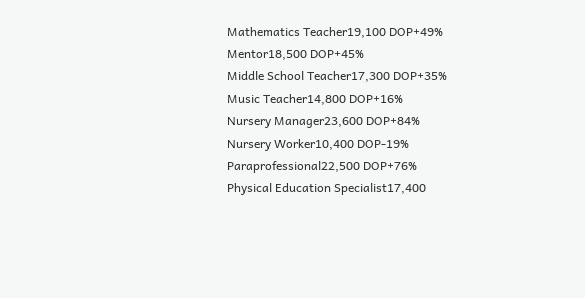Mathematics Teacher19,100 DOP+49%
Mentor18,500 DOP+45%
Middle School Teacher17,300 DOP+35%
Music Teacher14,800 DOP+16%
Nursery Manager23,600 DOP+84%
Nursery Worker10,400 DOP-19%
Paraprofessional22,500 DOP+76%
Physical Education Specialist17,400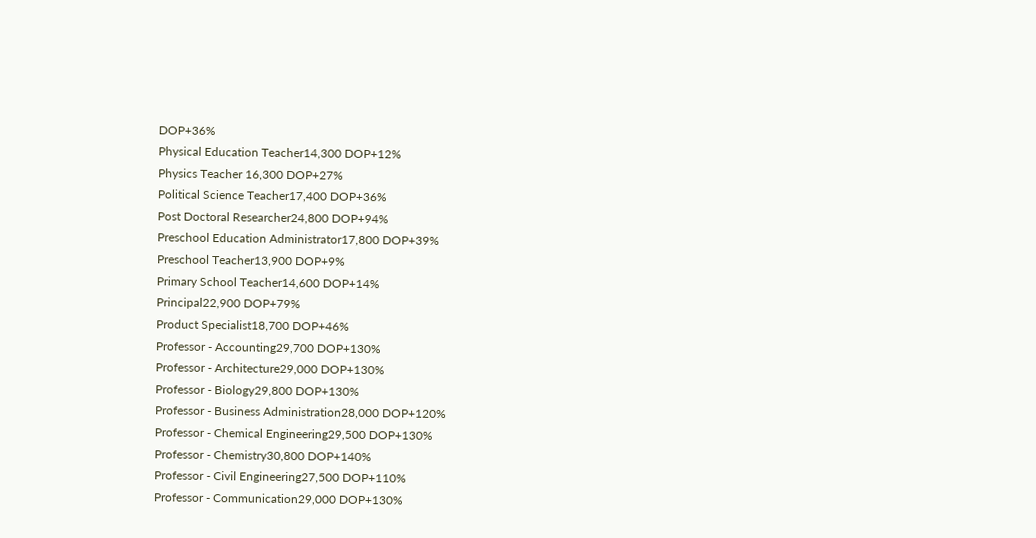DOP+36%
Physical Education Teacher14,300 DOP+12%
Physics Teacher 16,300 DOP+27%
Political Science Teacher17,400 DOP+36%
Post Doctoral Researcher24,800 DOP+94%
Preschool Education Administrator17,800 DOP+39%
Preschool Teacher13,900 DOP+9%
Primary School Teacher14,600 DOP+14%
Principal22,900 DOP+79%
Product Specialist18,700 DOP+46%
Professor - Accounting29,700 DOP+130%
Professor - Architecture29,000 DOP+130%
Professor - Biology29,800 DOP+130%
Professor - Business Administration28,000 DOP+120%
Professor - Chemical Engineering29,500 DOP+130%
Professor - Chemistry30,800 DOP+140%
Professor - Civil Engineering27,500 DOP+110%
Professor - Communication29,000 DOP+130%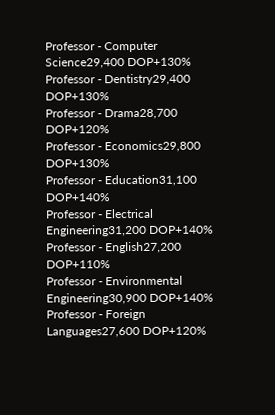Professor - Computer Science29,400 DOP+130%
Professor - Dentistry29,400 DOP+130%
Professor - Drama28,700 DOP+120%
Professor - Economics29,800 DOP+130%
Professor - Education31,100 DOP+140%
Professor - Electrical Engineering31,200 DOP+140%
Professor - English27,200 DOP+110%
Professor - Environmental Engineering30,900 DOP+140%
Professor - Foreign Languages27,600 DOP+120%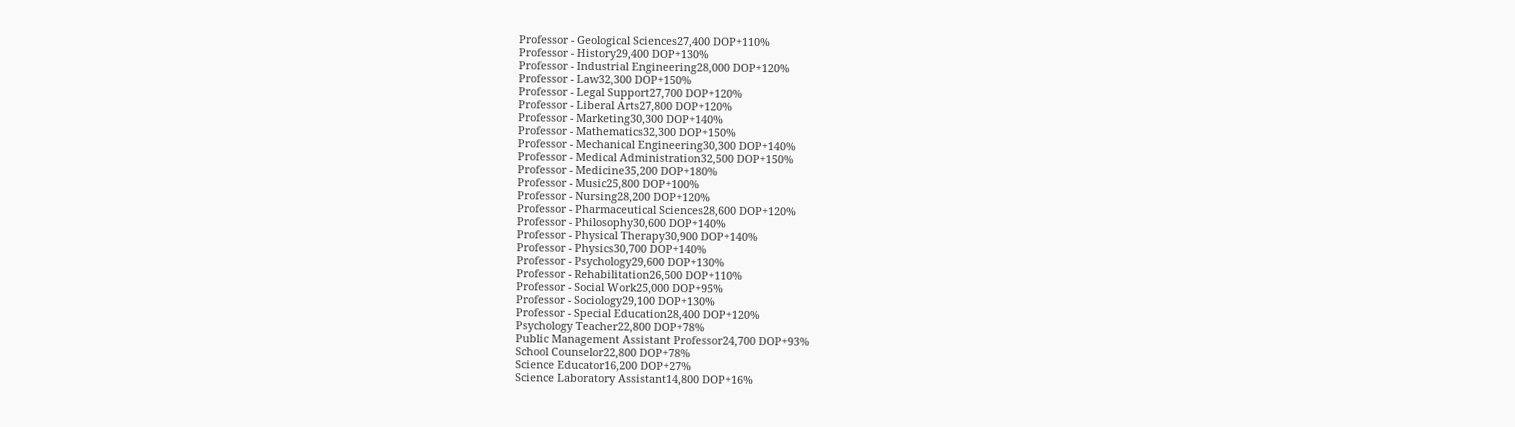Professor - Geological Sciences27,400 DOP+110%
Professor - History29,400 DOP+130%
Professor - Industrial Engineering28,000 DOP+120%
Professor - Law32,300 DOP+150%
Professor - Legal Support27,700 DOP+120%
Professor - Liberal Arts27,800 DOP+120%
Professor - Marketing30,300 DOP+140%
Professor - Mathematics32,300 DOP+150%
Professor - Mechanical Engineering30,300 DOP+140%
Professor - Medical Administration32,500 DOP+150%
Professor - Medicine35,200 DOP+180%
Professor - Music25,800 DOP+100%
Professor - Nursing28,200 DOP+120%
Professor - Pharmaceutical Sciences28,600 DOP+120%
Professor - Philosophy30,600 DOP+140%
Professor - Physical Therapy30,900 DOP+140%
Professor - Physics30,700 DOP+140%
Professor - Psychology29,600 DOP+130%
Professor - Rehabilitation26,500 DOP+110%
Professor - Social Work25,000 DOP+95%
Professor - Sociology29,100 DOP+130%
Professor - Special Education28,400 DOP+120%
Psychology Teacher22,800 DOP+78%
Public Management Assistant Professor24,700 DOP+93%
School Counselor22,800 DOP+78%
Science Educator16,200 DOP+27%
Science Laboratory Assistant14,800 DOP+16%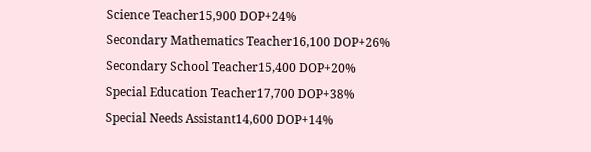Science Teacher15,900 DOP+24%
Secondary Mathematics Teacher16,100 DOP+26%
Secondary School Teacher15,400 DOP+20%
Special Education Teacher17,700 DOP+38%
Special Needs Assistant14,600 DOP+14%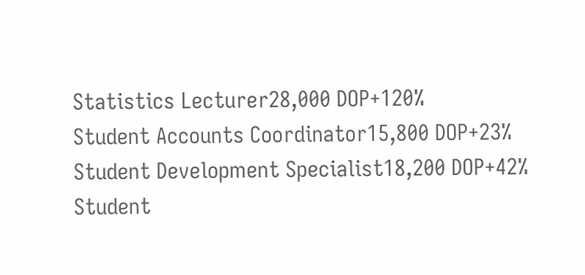Statistics Lecturer28,000 DOP+120%
Student Accounts Coordinator15,800 DOP+23%
Student Development Specialist18,200 DOP+42%
Student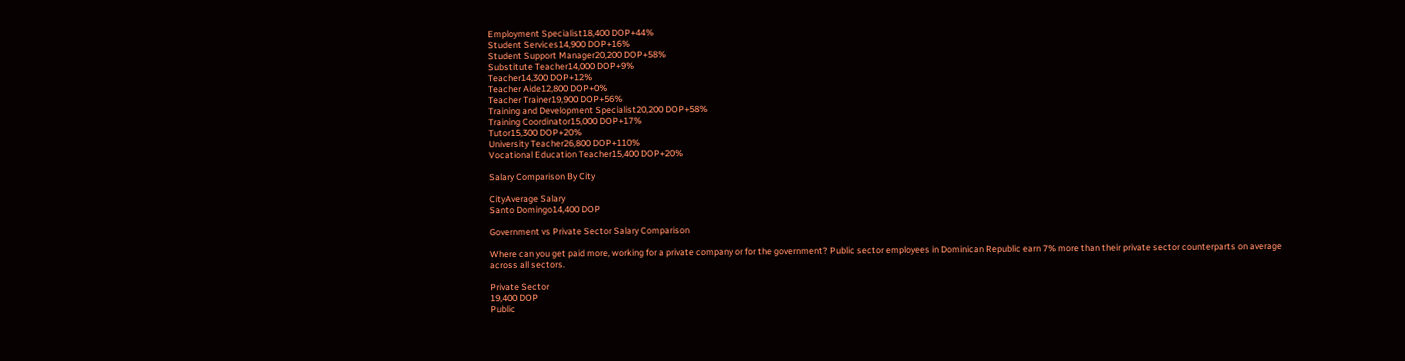Employment Specialist18,400 DOP+44%
Student Services14,900 DOP+16%
Student Support Manager20,200 DOP+58%
Substitute Teacher14,000 DOP+9%
Teacher14,300 DOP+12%
Teacher Aide12,800 DOP+0%
Teacher Trainer19,900 DOP+56%
Training and Development Specialist20,200 DOP+58%
Training Coordinator15,000 DOP+17%
Tutor15,300 DOP+20%
University Teacher26,800 DOP+110%
Vocational Education Teacher15,400 DOP+20%

Salary Comparison By City

CityAverage Salary
Santo Domingo14,400 DOP

Government vs Private Sector Salary Comparison

Where can you get paid more, working for a private company or for the government? Public sector employees in Dominican Republic earn 7% more than their private sector counterparts on average across all sectors.

Private Sector
19,400 DOP
Public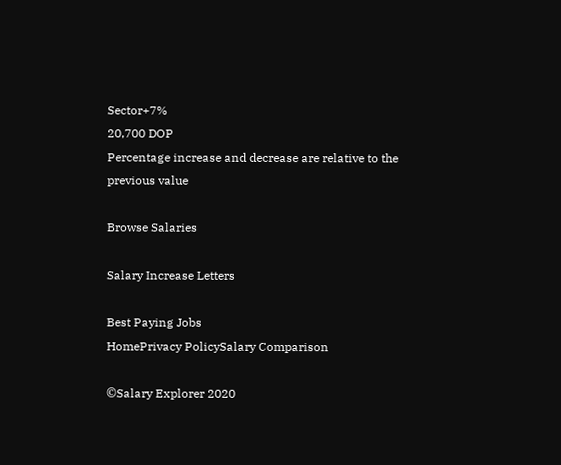Sector+7%
20,700 DOP
Percentage increase and decrease are relative to the previous value

Browse Salaries

Salary Increase Letters

Best Paying Jobs
HomePrivacy PolicySalary Comparison

©Salary Explorer 2020